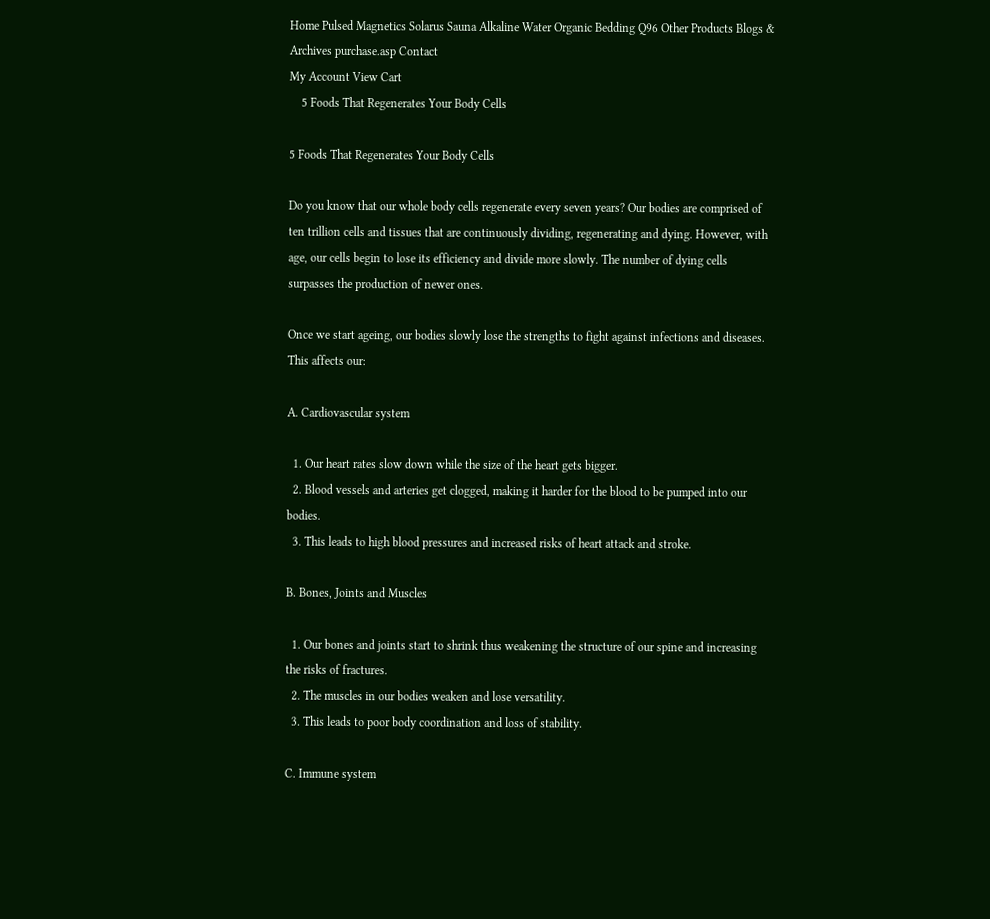Home Pulsed Magnetics Solarus Sauna Alkaline Water Organic Bedding Q96 Other Products Blogs & Archives purchase.asp Contact
My Account View Cart
    5 Foods That Regenerates Your Body Cells

5 Foods That Regenerates Your Body Cells

Do you know that our whole body cells regenerate every seven years? Our bodies are comprised of ten trillion cells and tissues that are continuously dividing, regenerating and dying. However, with age, our cells begin to lose its efficiency and divide more slowly. The number of dying cells surpasses the production of newer ones.

Once we start ageing, our bodies slowly lose the strengths to fight against infections and diseases. This affects our:

A. Cardiovascular system

  1. Our heart rates slow down while the size of the heart gets bigger.
  2. Blood vessels and arteries get clogged, making it harder for the blood to be pumped into our bodies.
  3. This leads to high blood pressures and increased risks of heart attack and stroke.

B. Bones, Joints and Muscles

  1. Our bones and joints start to shrink thus weakening the structure of our spine and increasing the risks of fractures.
  2. The muscles in our bodies weaken and lose versatility.
  3. This leads to poor body coordination and loss of stability.

C. Immune system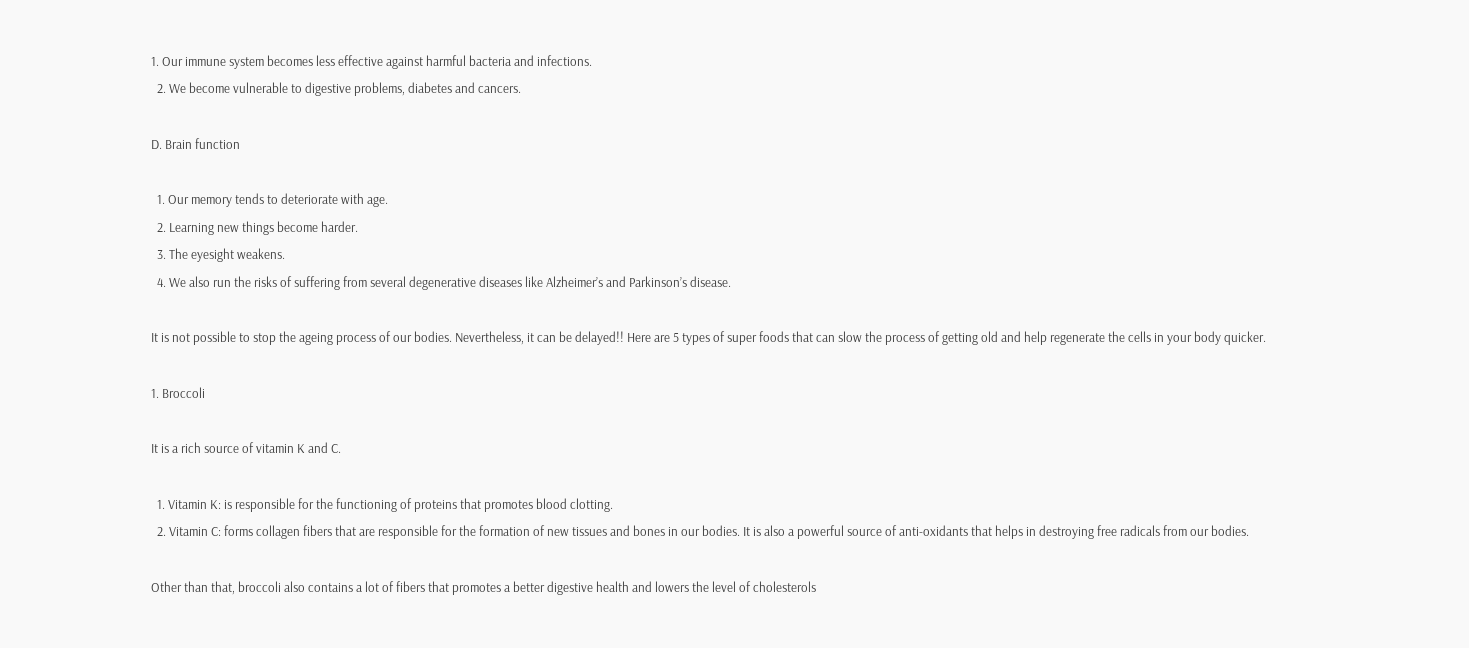1. Our immune system becomes less effective against harmful bacteria and infections.
  2. We become vulnerable to digestive problems, diabetes and cancers.

D. Brain function

  1. Our memory tends to deteriorate with age.
  2. Learning new things become harder.
  3. The eyesight weakens.
  4. We also run the risks of suffering from several degenerative diseases like Alzheimer’s and Parkinson’s disease.

It is not possible to stop the ageing process of our bodies. Nevertheless, it can be delayed!! Here are 5 types of super foods that can slow the process of getting old and help regenerate the cells in your body quicker.

1. Broccoli

It is a rich source of vitamin K and C.

  1. Vitamin K: is responsible for the functioning of proteins that promotes blood clotting.
  2. Vitamin C: forms collagen fibers that are responsible for the formation of new tissues and bones in our bodies. It is also a powerful source of anti-oxidants that helps in destroying free radicals from our bodies.

Other than that, broccoli also contains a lot of fibers that promotes a better digestive health and lowers the level of cholesterols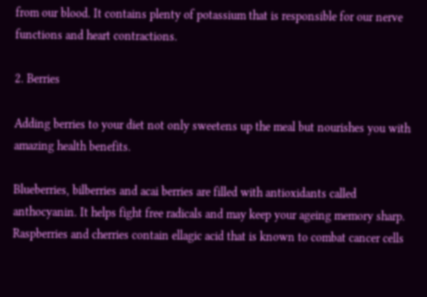from our blood. It contains plenty of potassium that is responsible for our nerve functions and heart contractions.

2. Berries

Adding berries to your diet not only sweetens up the meal but nourishes you with amazing health benefits.

Blueberries, bilberries and acai berries are filled with antioxidants called anthocyanin. It helps fight free radicals and may keep your ageing memory sharp. Raspberries and cherries contain ellagic acid that is known to combat cancer cells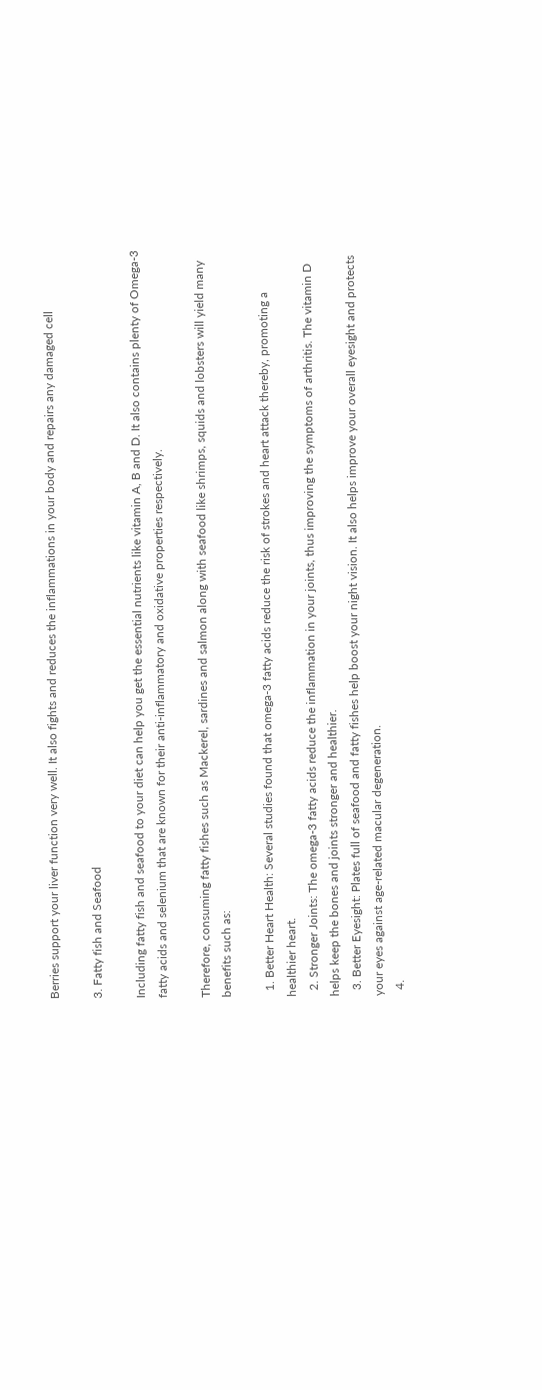Berries support your liver function very well. It also fights and reduces the inflammations in your body and repairs any damaged cell

3. Fatty fish and Seafood

Including fatty fish and seafood to your diet can help you get the essential nutrients like vitamin A, B and D. It also contains plenty of Omega-3 fatty acids and selenium that are known for their anti-inflammatory and oxidative properties respectively.

Therefore, consuming fatty fishes such as Mackerel, sardines and salmon along with seafood like shrimps, squids and lobsters will yield many benefits such as:

  1. Better Heart Health: Several studies found that omega-3 fatty acids reduce the risk of strokes and heart attack thereby, promoting a healthier heart.
  2. Stronger Joints: The omega-3 fatty acids reduce the inflammation in your joints, thus improving the symptoms of arthritis. The vitamin D helps keep the bones and joints stronger and healthier.
  3. Better Eyesight: Plates full of seafood and fatty fishes help boost your night vision. It also helps improve your overall eyesight and protects your eyes against age-related macular degeneration.
  4.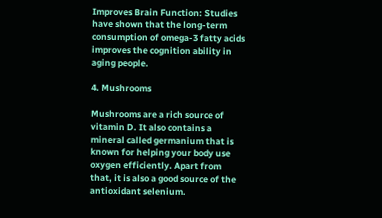Improves Brain Function: Studies have shown that the long-term consumption of omega-3 fatty acids improves the cognition ability in aging people.

4. Mushrooms

Mushrooms are a rich source of vitamin D. It also contains a mineral called germanium that is known for helping your body use oxygen efficiently. Apart from that, it is also a good source of the antioxidant selenium.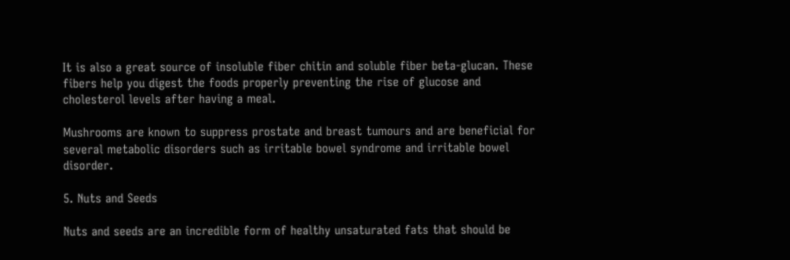It is also a great source of insoluble fiber chitin and soluble fiber beta-glucan. These fibers help you digest the foods properly preventing the rise of glucose and cholesterol levels after having a meal.

Mushrooms are known to suppress prostate and breast tumours and are beneficial for several metabolic disorders such as irritable bowel syndrome and irritable bowel disorder.

5. Nuts and Seeds

Nuts and seeds are an incredible form of healthy unsaturated fats that should be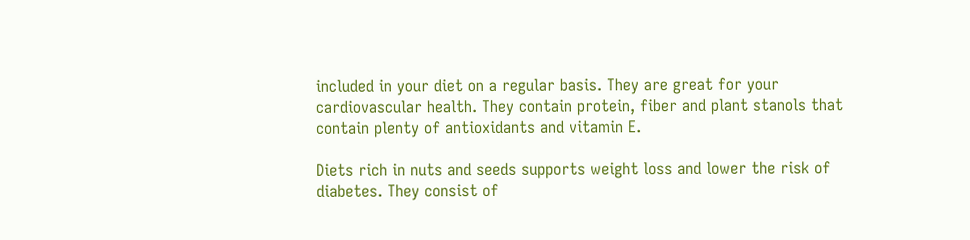included in your diet on a regular basis. They are great for your cardiovascular health. They contain protein, fiber and plant stanols that contain plenty of antioxidants and vitamin E.

Diets rich in nuts and seeds supports weight loss and lower the risk of diabetes. They consist of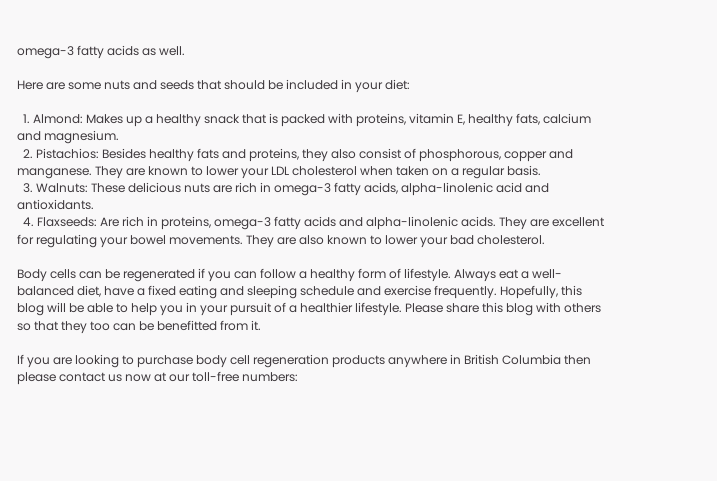omega-3 fatty acids as well.

Here are some nuts and seeds that should be included in your diet:

  1. Almond: Makes up a healthy snack that is packed with proteins, vitamin E, healthy fats, calcium and magnesium.
  2. Pistachios: Besides healthy fats and proteins, they also consist of phosphorous, copper and manganese. They are known to lower your LDL cholesterol when taken on a regular basis.
  3. Walnuts: These delicious nuts are rich in omega-3 fatty acids, alpha-linolenic acid and antioxidants.
  4. Flaxseeds: Are rich in proteins, omega-3 fatty acids and alpha-linolenic acids. They are excellent for regulating your bowel movements. They are also known to lower your bad cholesterol.

Body cells can be regenerated if you can follow a healthy form of lifestyle. Always eat a well-balanced diet, have a fixed eating and sleeping schedule and exercise frequently. Hopefully, this blog will be able to help you in your pursuit of a healthier lifestyle. Please share this blog with others so that they too can be benefitted from it.

If you are looking to purchase body cell regeneration products anywhere in British Columbia then please contact us now at our toll-free numbers: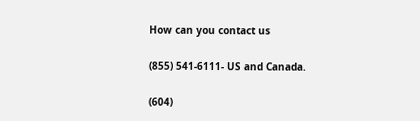How can you contact us

(855) 541-6111- US and Canada.

(604)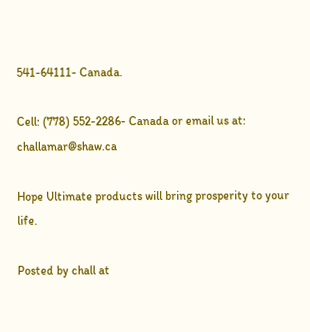541-64111- Canada.

Cell: (778) 552-2286- Canada or email us at: challamar@shaw.ca

Hope Ultimate products will bring prosperity to your life.

Posted by chall at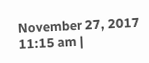November 27, 2017 11:15 am |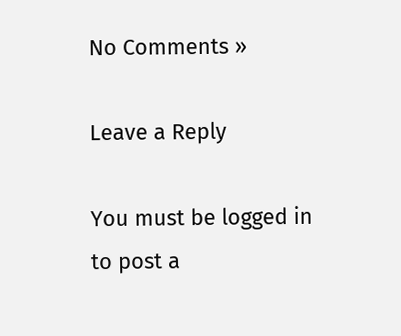No Comments »

Leave a Reply

You must be logged in to post a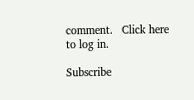comment.   Click here to log in.

Subscribe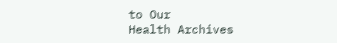to Our
Health Archives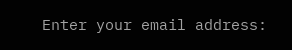Enter your email address: